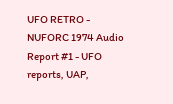UFO RETRO - NUFORC 1974 Audio Report #1 - UFO reports, UAP,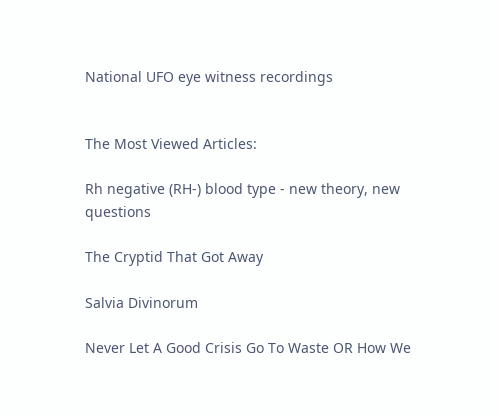National UFO eye witness recordings


The Most Viewed Articles:

Rh negative (RH-) blood type - new theory, new questions

The Cryptid That Got Away

Salvia Divinorum

Never Let A Good Crisis Go To Waste OR How We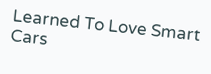Learned To Love Smart Cars